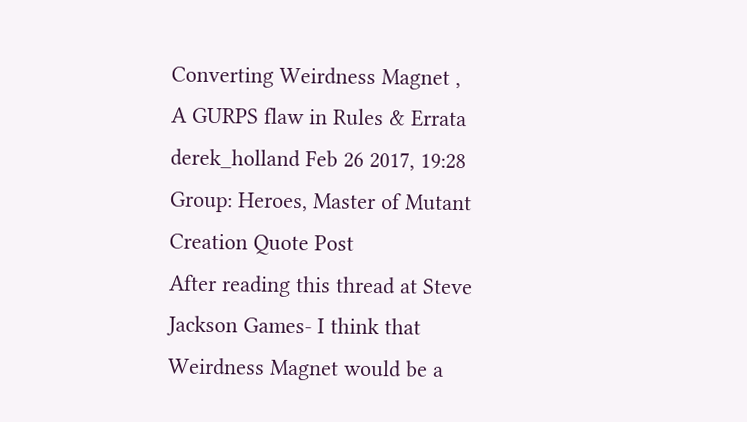Converting Weirdness Magnet , A GURPS flaw in Rules & Errata
derek_holland Feb 26 2017, 19:28 Group: Heroes, Master of Mutant Creation Quote Post
After reading this thread at Steve Jackson Games- I think that Weirdness Magnet would be a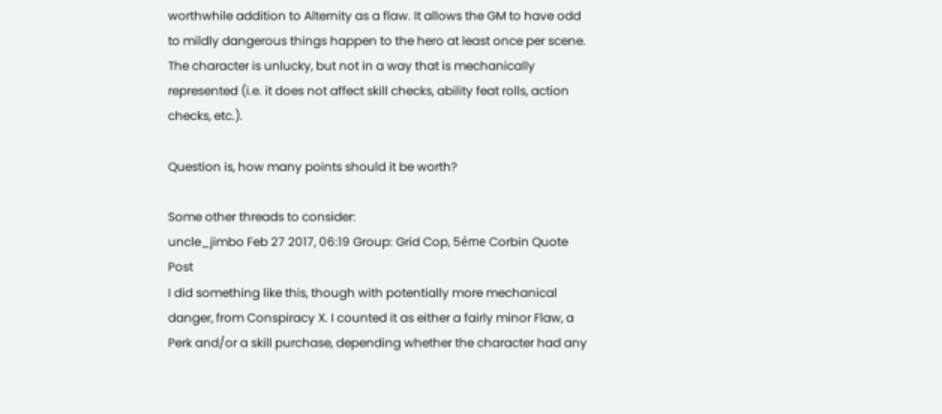worthwhile addition to Alternity as a flaw. It allows the GM to have odd to mildly dangerous things happen to the hero at least once per scene. The character is unlucky, but not in a way that is mechanically represented (i.e. it does not affect skill checks, ability feat rolls, action checks, etc.).

Question is, how many points should it be worth?

Some other threads to consider:
uncle_jimbo Feb 27 2017, 06:19 Group: Grid Cop, 5éme Corbin Quote Post
I did something like this, though with potentially more mechanical danger, from Conspiracy X. I counted it as either a fairly minor Flaw, a Perk and/or a skill purchase, depending whether the character had any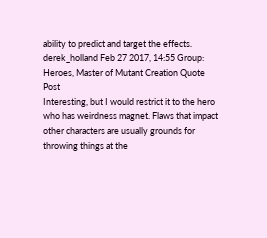ability to predict and target the effects.
derek_holland Feb 27 2017, 14:55 Group: Heroes, Master of Mutant Creation Quote Post
Interesting, but I would restrict it to the hero who has weirdness magnet. Flaws that impact other characters are usually grounds for throwing things at the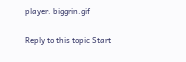player. biggrin.gif

Reply to this topic Start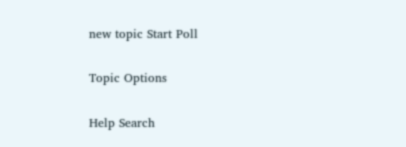new topic Start Poll

Topic Options

Help Search